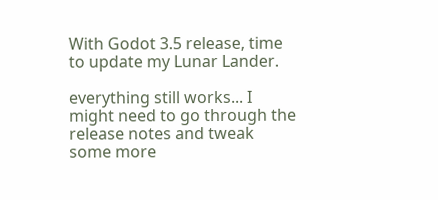With Godot 3.5 release, time to update my Lunar Lander.

everything still works... I might need to go through the release notes and tweak some more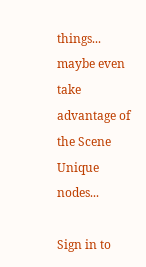things... maybe even take advantage of the Scene Unique nodes...

Sign in to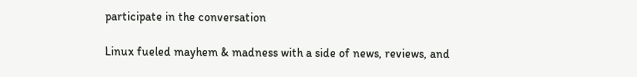participate in the conversation

Linux fueled mayhem & madness with a side of news, reviews, and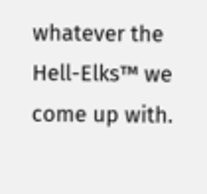whatever the Hell-Elks™ we come up with.